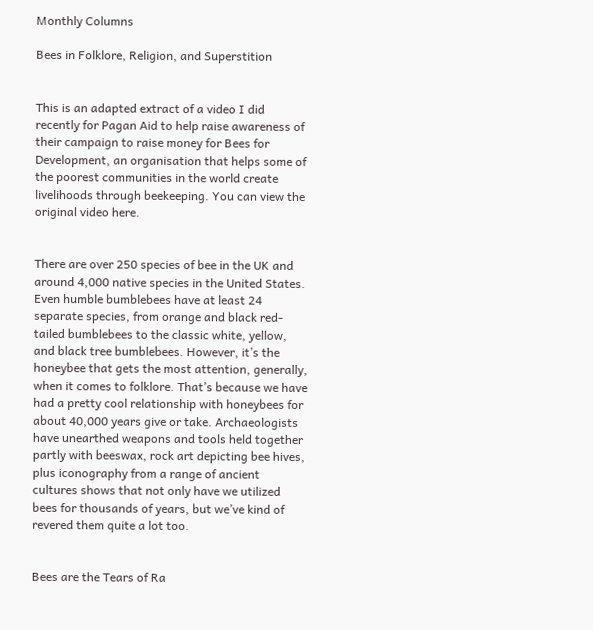Monthly Columns

Bees in Folklore, Religion, and Superstition


This is an adapted extract of a video I did recently for Pagan Aid to help raise awareness of their campaign to raise money for Bees for Development, an organisation that helps some of the poorest communities in the world create livelihoods through beekeeping. You can view the original video here.


There are over 250 species of bee in the UK and around 4,000 native species in the United States. Even humble bumblebees have at least 24 separate species, from orange and black red-tailed bumblebees to the classic white, yellow, and black tree bumblebees. However, it’s the honeybee that gets the most attention, generally, when it comes to folklore. That’s because we have had a pretty cool relationship with honeybees for about 40,000 years give or take. Archaeologists have unearthed weapons and tools held together partly with beeswax, rock art depicting bee hives, plus iconography from a range of ancient cultures shows that not only have we utilized bees for thousands of years, but we’ve kind of revered them quite a lot too.


Bees are the Tears of Ra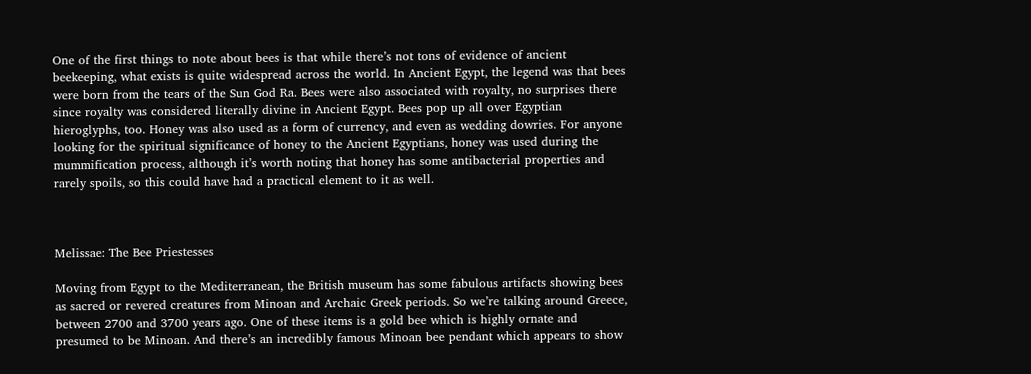One of the first things to note about bees is that while there’s not tons of evidence of ancient beekeeping, what exists is quite widespread across the world. In Ancient Egypt, the legend was that bees were born from the tears of the Sun God Ra. Bees were also associated with royalty, no surprises there since royalty was considered literally divine in Ancient Egypt. Bees pop up all over Egyptian hieroglyphs, too. Honey was also used as a form of currency, and even as wedding dowries. For anyone looking for the spiritual significance of honey to the Ancient Egyptians, honey was used during the mummification process, although it’s worth noting that honey has some antibacterial properties and rarely spoils, so this could have had a practical element to it as well.



Melissae: The Bee Priestesses

Moving from Egypt to the Mediterranean, the British museum has some fabulous artifacts showing bees as sacred or revered creatures from Minoan and Archaic Greek periods. So we’re talking around Greece, between 2700 and 3700 years ago. One of these items is a gold bee which is highly ornate and presumed to be Minoan. And there’s an incredibly famous Minoan bee pendant which appears to show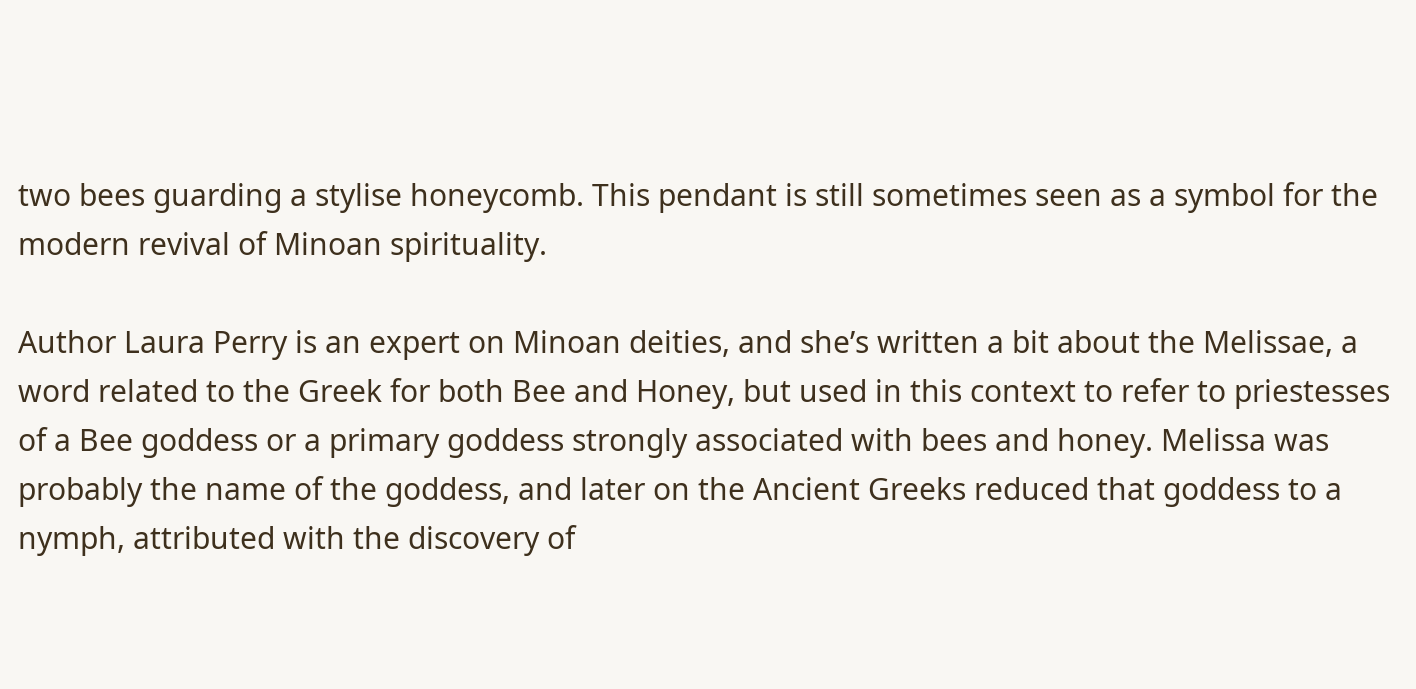two bees guarding a stylise honeycomb. This pendant is still sometimes seen as a symbol for the modern revival of Minoan spirituality.

Author Laura Perry is an expert on Minoan deities, and she’s written a bit about the Melissae, a word related to the Greek for both Bee and Honey, but used in this context to refer to priestesses of a Bee goddess or a primary goddess strongly associated with bees and honey. Melissa was probably the name of the goddess, and later on the Ancient Greeks reduced that goddess to a nymph, attributed with the discovery of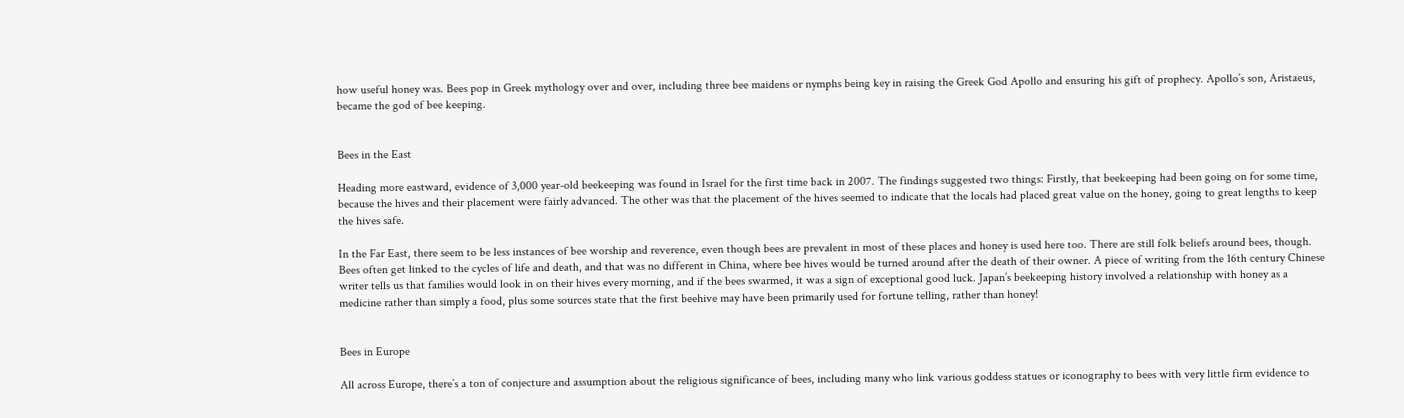how useful honey was. Bees pop in Greek mythology over and over, including three bee maidens or nymphs being key in raising the Greek God Apollo and ensuring his gift of prophecy. Apollo’s son, Aristaeus, became the god of bee keeping.


Bees in the East

Heading more eastward, evidence of 3,000 year-old beekeeping was found in Israel for the first time back in 2007. The findings suggested two things: Firstly, that beekeeping had been going on for some time, because the hives and their placement were fairly advanced. The other was that the placement of the hives seemed to indicate that the locals had placed great value on the honey, going to great lengths to keep the hives safe.

In the Far East, there seem to be less instances of bee worship and reverence, even though bees are prevalent in most of these places and honey is used here too. There are still folk beliefs around bees, though. Bees often get linked to the cycles of life and death, and that was no different in China, where bee hives would be turned around after the death of their owner. A piece of writing from the 16th century Chinese writer tells us that families would look in on their hives every morning, and if the bees swarmed, it was a sign of exceptional good luck. Japan’s beekeeping history involved a relationship with honey as a medicine rather than simply a food, plus some sources state that the first beehive may have been primarily used for fortune telling, rather than honey!


Bees in Europe

All across Europe, there’s a ton of conjecture and assumption about the religious significance of bees, including many who link various goddess statues or iconography to bees with very little firm evidence to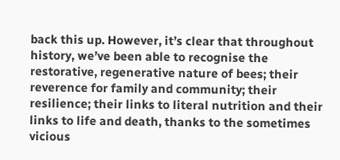back this up. However, it’s clear that throughout history, we’ve been able to recognise the restorative, regenerative nature of bees; their reverence for family and community; their resilience; their links to literal nutrition and their links to life and death, thanks to the sometimes vicious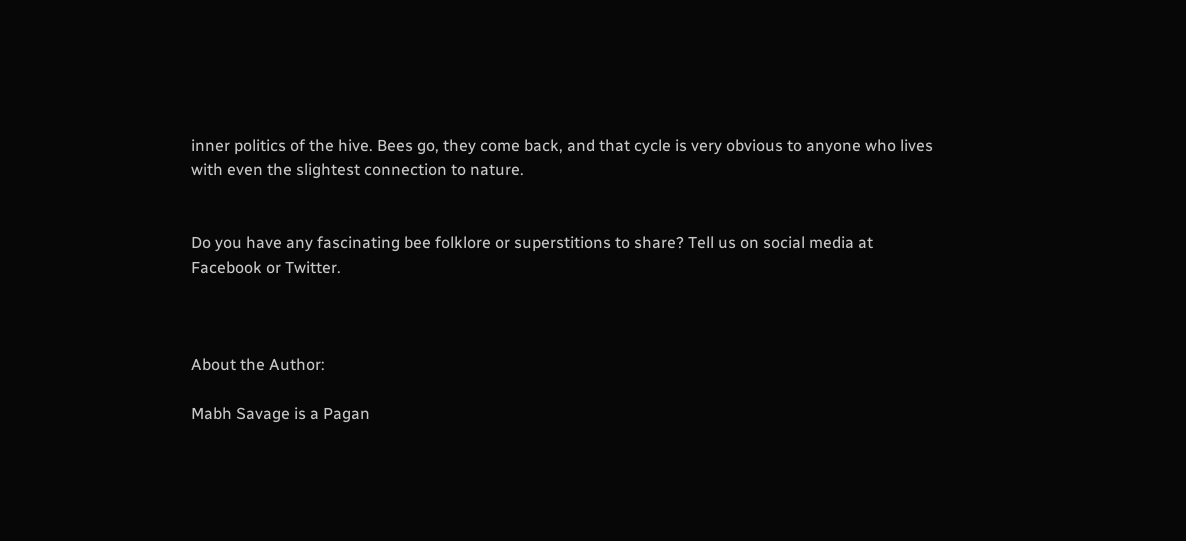inner politics of the hive. Bees go, they come back, and that cycle is very obvious to anyone who lives with even the slightest connection to nature.


Do you have any fascinating bee folklore or superstitions to share? Tell us on social media at Facebook or Twitter.



About the Author:

Mabh Savage is a Pagan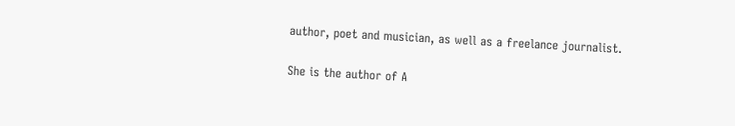author, poet and musician, as well as a freelance journalist.

She is the author of A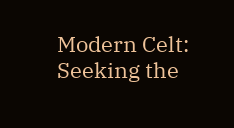Modern Celt: Seeking the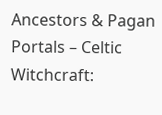Ancestors & Pagan Portals – Celtic Witchcraft: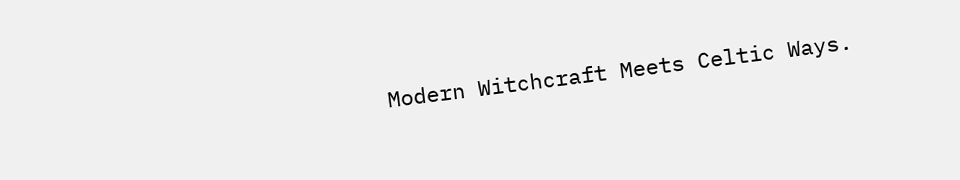Modern Witchcraft Meets Celtic Ways.